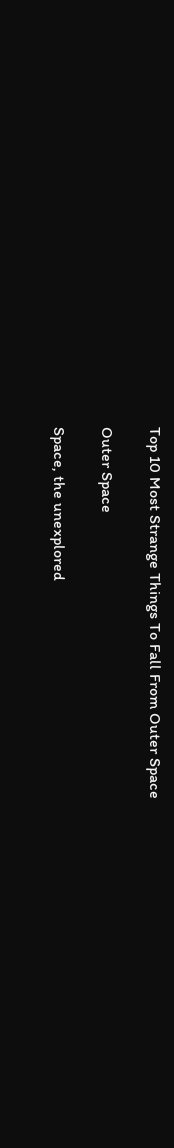Top 10 Most Strange Things To Fall From Outer Space

Outer Space

Space, the unexplored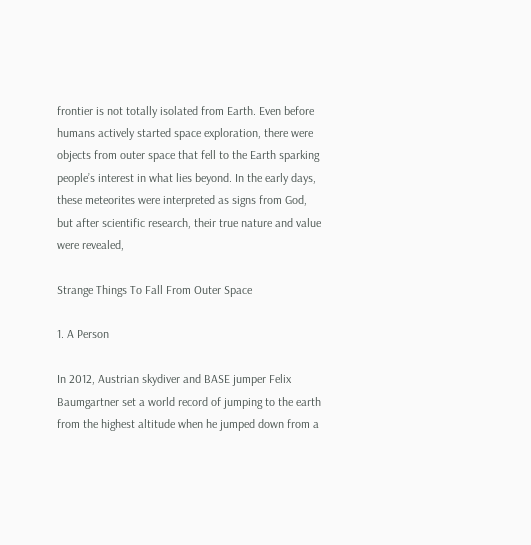frontier is not totally isolated from Earth. Even before humans actively started space exploration, there were objects from outer space that fell to the Earth sparking people’s interest in what lies beyond. In the early days, these meteorites were interpreted as signs from God, but after scientific research, their true nature and value were revealed,

Strange Things To Fall From Outer Space

1. A Person

In 2012, Austrian skydiver and BASE jumper Felix Baumgartner set a world record of jumping to the earth from the highest altitude when he jumped down from a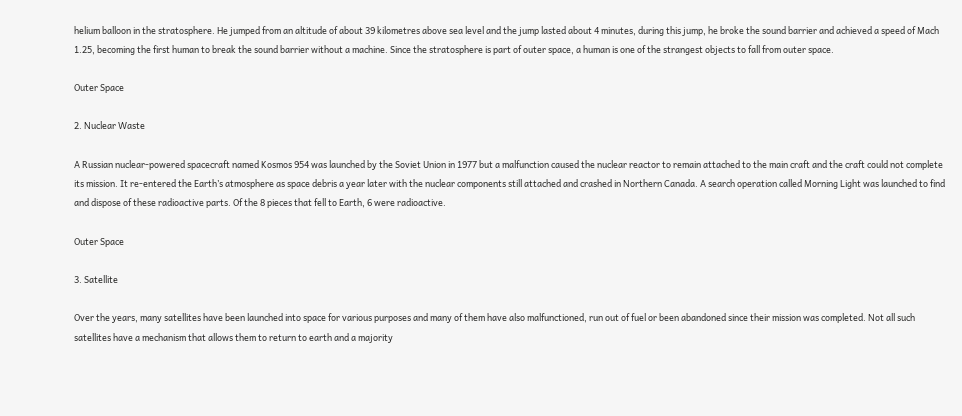helium balloon in the stratosphere. He jumped from an altitude of about 39 kilometres above sea level and the jump lasted about 4 minutes, during this jump, he broke the sound barrier and achieved a speed of Mach 1.25, becoming the first human to break the sound barrier without a machine. Since the stratosphere is part of outer space, a human is one of the strangest objects to fall from outer space.

Outer Space

2. Nuclear Waste

A Russian nuclear-powered spacecraft named Kosmos 954 was launched by the Soviet Union in 1977 but a malfunction caused the nuclear reactor to remain attached to the main craft and the craft could not complete its mission. It re-entered the Earth’s atmosphere as space debris a year later with the nuclear components still attached and crashed in Northern Canada. A search operation called Morning Light was launched to find and dispose of these radioactive parts. Of the 8 pieces that fell to Earth, 6 were radioactive.

Outer Space

3. Satellite

Over the years, many satellites have been launched into space for various purposes and many of them have also malfunctioned, run out of fuel or been abandoned since their mission was completed. Not all such satellites have a mechanism that allows them to return to earth and a majority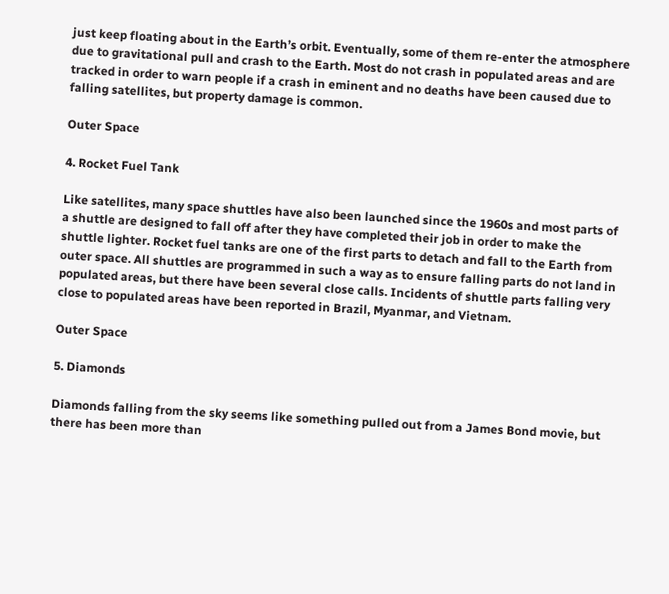just keep floating about in the Earth’s orbit. Eventually, some of them re-enter the atmosphere due to gravitational pull and crash to the Earth. Most do not crash in populated areas and are tracked in order to warn people if a crash in eminent and no deaths have been caused due to falling satellites, but property damage is common.

Outer Space

4. Rocket Fuel Tank

Like satellites, many space shuttles have also been launched since the 1960s and most parts of a shuttle are designed to fall off after they have completed their job in order to make the shuttle lighter. Rocket fuel tanks are one of the first parts to detach and fall to the Earth from outer space. All shuttles are programmed in such a way as to ensure falling parts do not land in populated areas, but there have been several close calls. Incidents of shuttle parts falling very close to populated areas have been reported in Brazil, Myanmar, and Vietnam.

Outer Space

5. Diamonds

Diamonds falling from the sky seems like something pulled out from a James Bond movie, but there has been more than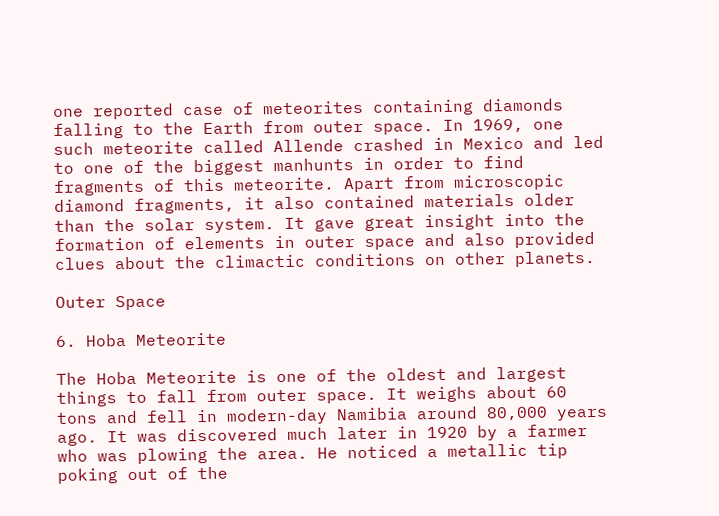one reported case of meteorites containing diamonds falling to the Earth from outer space. In 1969, one such meteorite called Allende crashed in Mexico and led to one of the biggest manhunts in order to find fragments of this meteorite. Apart from microscopic diamond fragments, it also contained materials older than the solar system. It gave great insight into the formation of elements in outer space and also provided clues about the climactic conditions on other planets.

Outer Space

6. Hoba Meteorite

The Hoba Meteorite is one of the oldest and largest things to fall from outer space. It weighs about 60 tons and fell in modern-day Namibia around 80,000 years ago. It was discovered much later in 1920 by a farmer who was plowing the area. He noticed a metallic tip poking out of the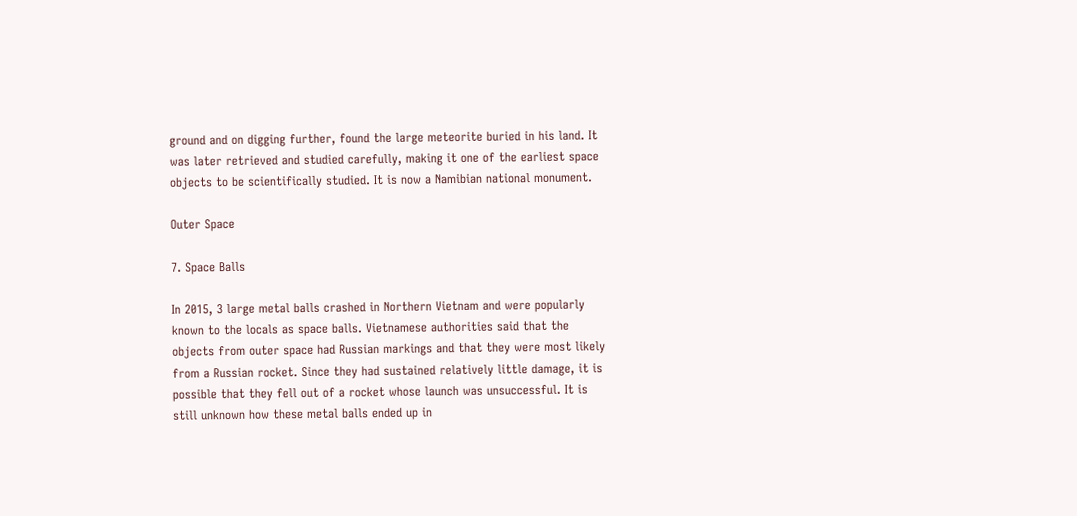ground and on digging further, found the large meteorite buried in his land. It was later retrieved and studied carefully, making it one of the earliest space objects to be scientifically studied. It is now a Namibian national monument.

Outer Space

7. Space Balls

In 2015, 3 large metal balls crashed in Northern Vietnam and were popularly known to the locals as space balls. Vietnamese authorities said that the objects from outer space had Russian markings and that they were most likely from a Russian rocket. Since they had sustained relatively little damage, it is possible that they fell out of a rocket whose launch was unsuccessful. It is still unknown how these metal balls ended up in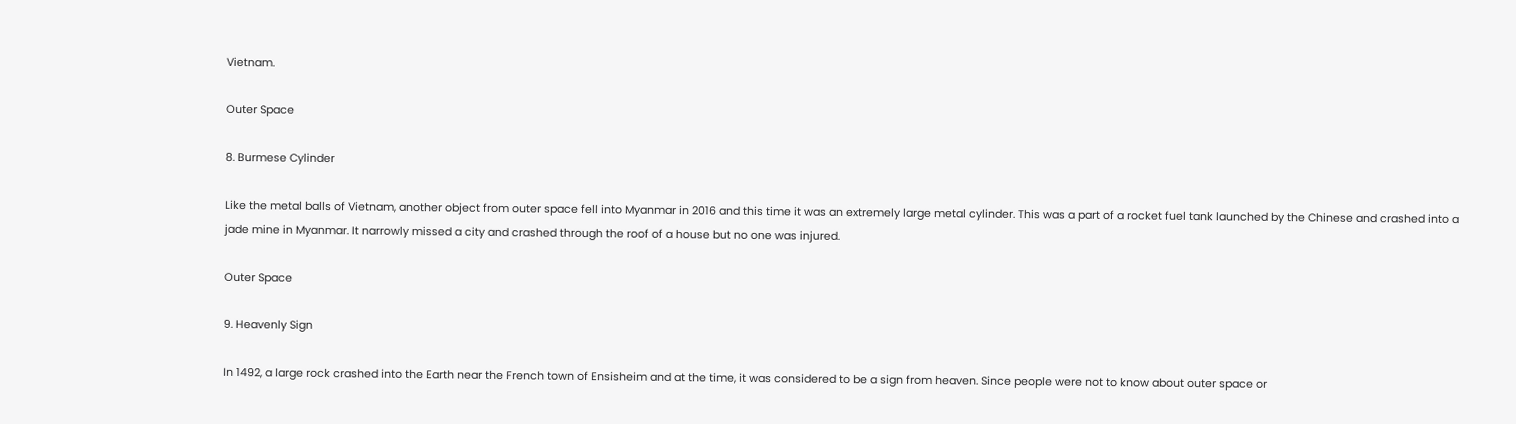Vietnam.

Outer Space

8. Burmese Cylinder

Like the metal balls of Vietnam, another object from outer space fell into Myanmar in 2016 and this time it was an extremely large metal cylinder. This was a part of a rocket fuel tank launched by the Chinese and crashed into a jade mine in Myanmar. It narrowly missed a city and crashed through the roof of a house but no one was injured.

Outer Space

9. Heavenly Sign

In 1492, a large rock crashed into the Earth near the French town of Ensisheim and at the time, it was considered to be a sign from heaven. Since people were not to know about outer space or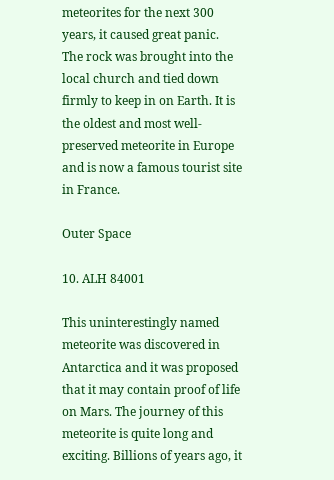meteorites for the next 300 years, it caused great panic. The rock was brought into the local church and tied down firmly to keep in on Earth. It is the oldest and most well-preserved meteorite in Europe and is now a famous tourist site in France.

Outer Space

10. ALH 84001

This uninterestingly named meteorite was discovered in Antarctica and it was proposed that it may contain proof of life on Mars. The journey of this meteorite is quite long and exciting. Billions of years ago, it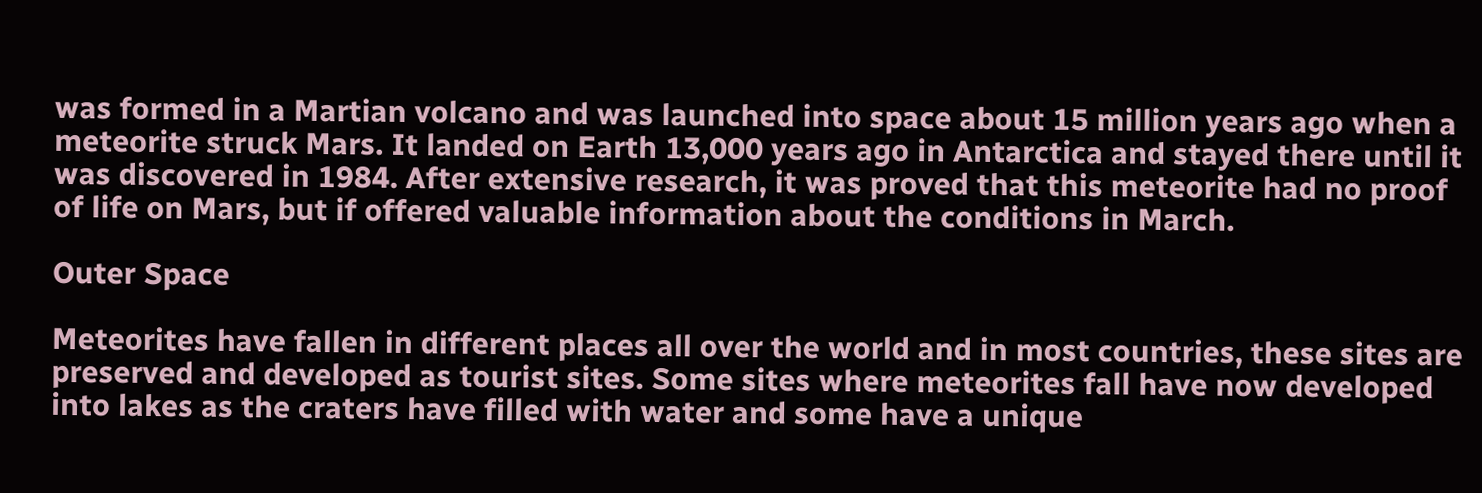was formed in a Martian volcano and was launched into space about 15 million years ago when a meteorite struck Mars. It landed on Earth 13,000 years ago in Antarctica and stayed there until it was discovered in 1984. After extensive research, it was proved that this meteorite had no proof of life on Mars, but if offered valuable information about the conditions in March.

Outer Space

Meteorites have fallen in different places all over the world and in most countries, these sites are preserved and developed as tourist sites. Some sites where meteorites fall have now developed into lakes as the craters have filled with water and some have a unique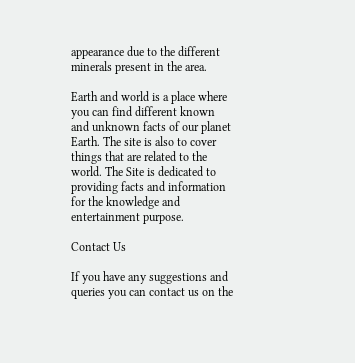appearance due to the different minerals present in the area.

Earth and world is a place where you can find different known and unknown facts of our planet Earth. The site is also to cover things that are related to the world. The Site is dedicated to providing facts and information for the knowledge and entertainment purpose.

Contact Us

If you have any suggestions and queries you can contact us on the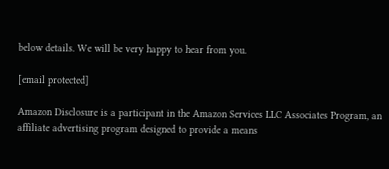below details. We will be very happy to hear from you.

[email protected]

Amazon Disclosure is a participant in the Amazon Services LLC Associates Program, an affiliate advertising program designed to provide a means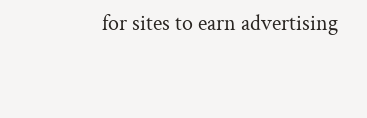for sites to earn advertising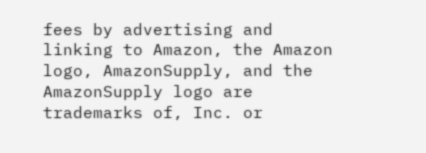fees by advertising and linking to Amazon, the Amazon logo, AmazonSupply, and the AmazonSupply logo are trademarks of, Inc. or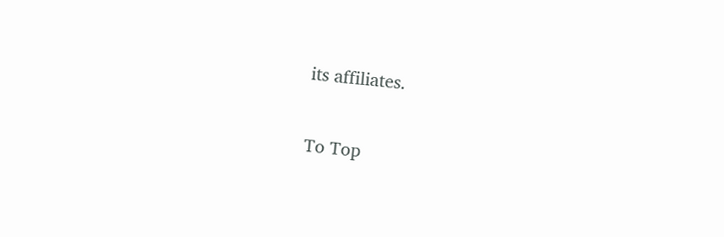its affiliates.

To Top